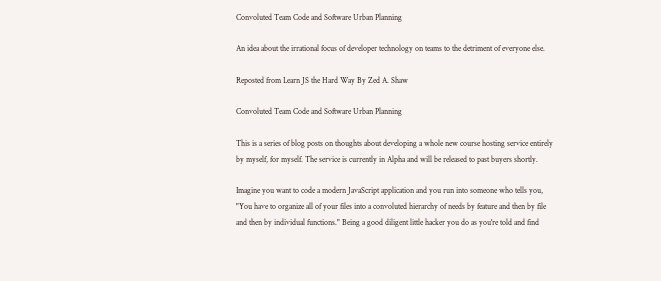Convoluted Team Code and Software Urban Planning

An idea about the irrational focus of developer technology on teams to the detriment of everyone else.

Reposted from Learn JS the Hard Way By Zed A. Shaw

Convoluted Team Code and Software Urban Planning

This is a series of blog posts on thoughts about developing a whole new course hosting service entirely by myself, for myself. The service is currently in Alpha and will be released to past buyers shortly.

Imagine you want to code a modern JavaScript application and you run into someone who tells you, "You have to organize all of your files into a convoluted hierarchy of needs by feature and then by file and then by individual functions." Being a good diligent little hacker you do as you're told and find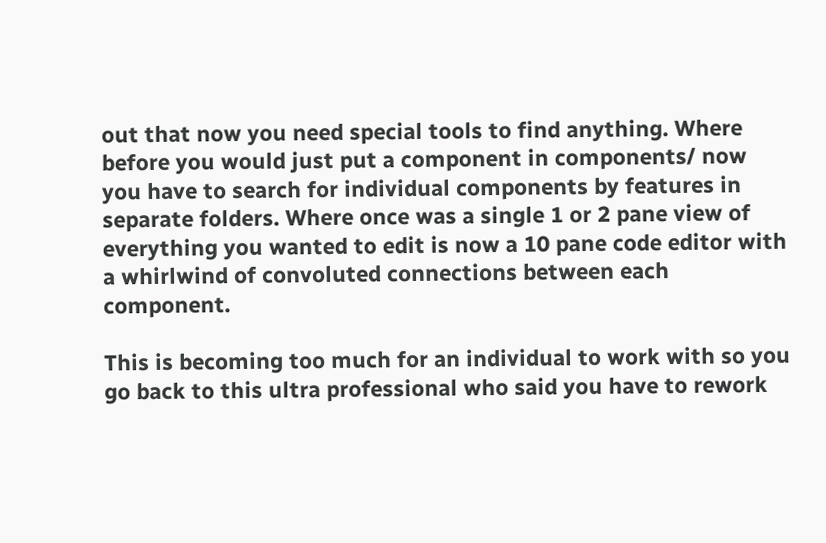out that now you need special tools to find anything. Where before you would just put a component in components/ now you have to search for individual components by features in separate folders. Where once was a single 1 or 2 pane view of everything you wanted to edit is now a 10 pane code editor with a whirlwind of convoluted connections between each component.

This is becoming too much for an individual to work with so you go back to this ultra professional who said you have to rework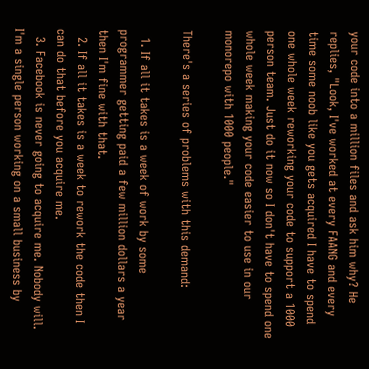your code into a million files and ask him why? He replies, "Look, I've worked at every FAANG and every time some noob like you gets acquired I have to spend one whole week reworking your code to support a 1000 person team. Just do it now so I don't have to spend one whole week making your code easier to use in our monorepo with 1000 people."

There's a series of problems with this demand:

  1. If all it takes is a week of work by some programmer getting paid a few million dollars a year then I'm fine with that.
  2. If all it takes is a week to rework the code then I can do that before you acquire me.
  3. Facebook is never going to acquire me. Nobody will. I'm a single person working on a small business by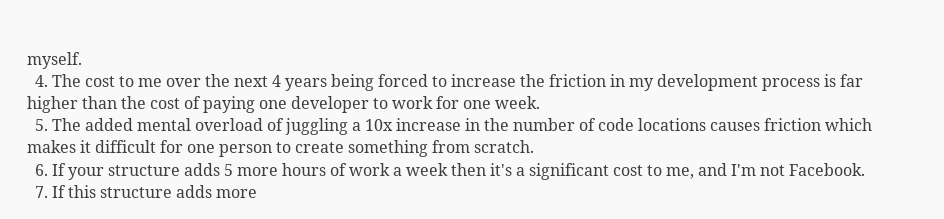myself.
  4. The cost to me over the next 4 years being forced to increase the friction in my development process is far higher than the cost of paying one developer to work for one week.
  5. The added mental overload of juggling a 10x increase in the number of code locations causes friction which makes it difficult for one person to create something from scratch.
  6. If your structure adds 5 more hours of work a week then it's a significant cost to me, and I'm not Facebook.
  7. If this structure adds more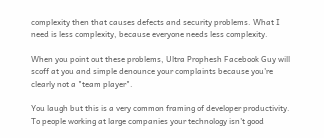complexity then that causes defects and security problems. What I need is less complexity, because everyone needs less complexity.

When you point out these problems, Ultra Prophesh Facebook Guy will scoff at you and simple denounce your complaints because you're clearly not a "team player".

You laugh but this is a very common framing of developer productivity. To people working at large companies your technology isn't good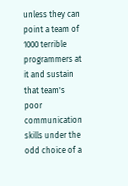unless they can point a team of 1000 terrible programmers at it and sustain that team's poor communication skills under the odd choice of a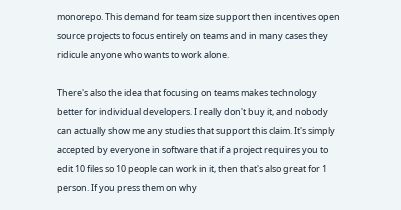monorepo. This demand for team size support then incentives open source projects to focus entirely on teams and in many cases they ridicule anyone who wants to work alone.

There's also the idea that focusing on teams makes technology better for individual developers. I really don't buy it, and nobody can actually show me any studies that support this claim. It's simply accepted by everyone in software that if a project requires you to edit 10 files so 10 people can work in it, then that's also great for 1 person. If you press them on why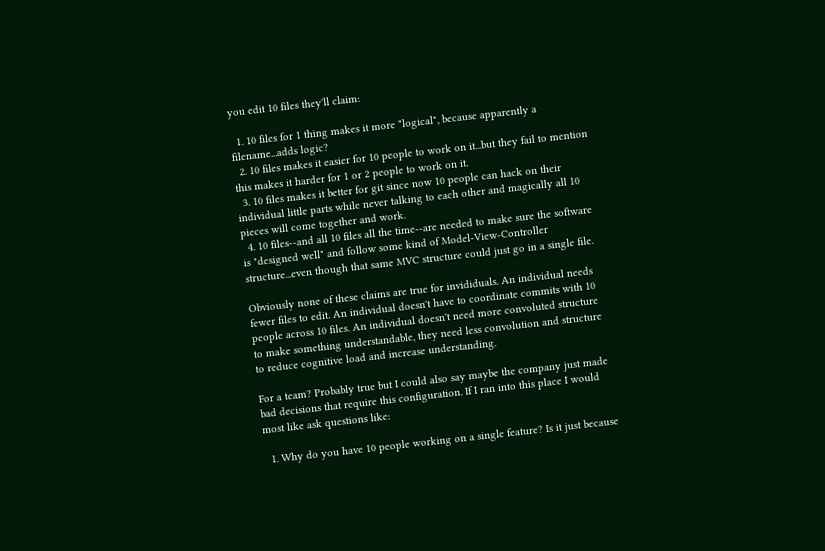you edit 10 files they'll claim:

  1. 10 files for 1 thing makes it more "logical", because apparently a filename...adds logic?
  2. 10 files makes it easier for 10 people to work on it...but they fail to mention this makes it harder for 1 or 2 people to work on it.
  3. 10 files makes it better for git since now 10 people can hack on their individual little parts while never talking to each other and magically all 10 pieces will come together and work.
  4. 10 files--and all 10 files all the time--are needed to make sure the software is "designed well" and follow some kind of Model-View-Controller structure...even though that same MVC structure could just go in a single file.

Obviously none of these claims are true for invididuals. An individual needs fewer files to edit. An individual doesn't have to coordinate commits with 10 people across 10 files. An individual doesn't need more convoluted structure to make something understandable, they need less convolution and structure to reduce cognitive load and increase understanding.

For a team? Probably true but I could also say maybe the company just made bad decisions that require this configuration. If I ran into this place I would most like ask questions like:

  1. Why do you have 10 people working on a single feature? Is it just because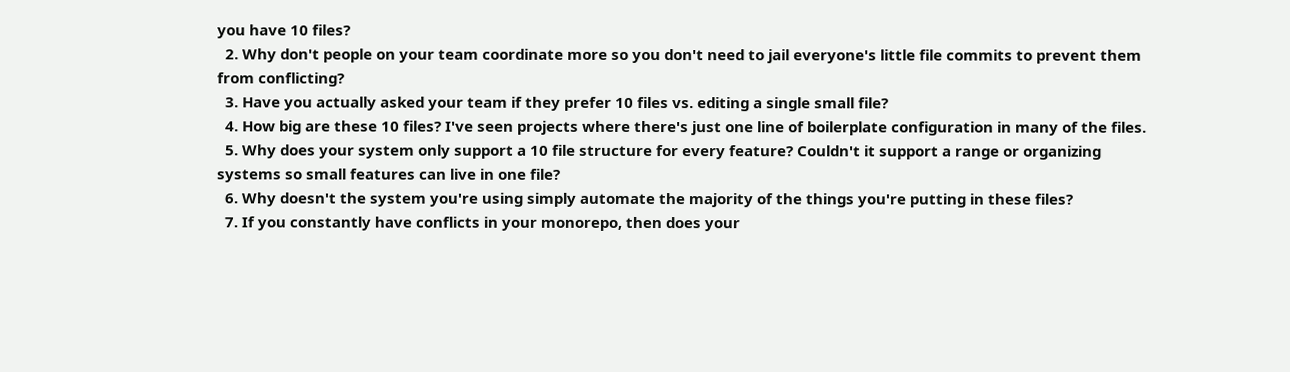you have 10 files?
  2. Why don't people on your team coordinate more so you don't need to jail everyone's little file commits to prevent them from conflicting?
  3. Have you actually asked your team if they prefer 10 files vs. editing a single small file?
  4. How big are these 10 files? I've seen projects where there's just one line of boilerplate configuration in many of the files.
  5. Why does your system only support a 10 file structure for every feature? Couldn't it support a range or organizing systems so small features can live in one file?
  6. Why doesn't the system you're using simply automate the majority of the things you're putting in these files?
  7. If you constantly have conflicts in your monorepo, then does your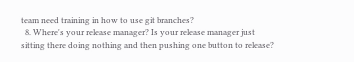team need training in how to use git branches?
  8. Where's your release manager? Is your release manager just sitting there doing nothing and then pushing one button to release?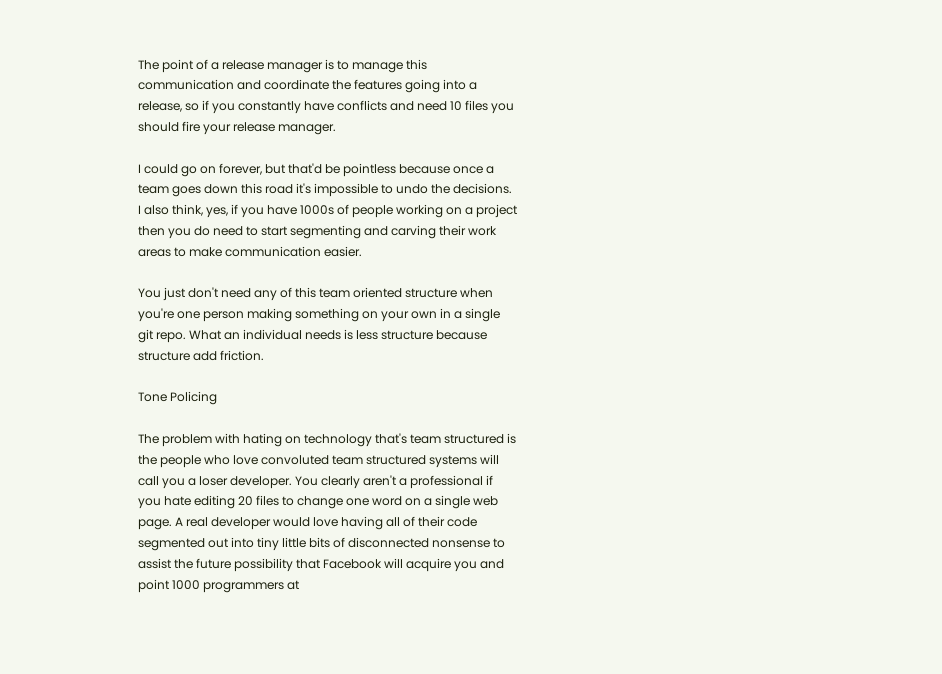The point of a release manager is to manage this communication and coordinate the features going into a release, so if you constantly have conflicts and need 10 files you should fire your release manager.

I could go on forever, but that'd be pointless because once a team goes down this road it's impossible to undo the decisions. I also think, yes, if you have 1000s of people working on a project then you do need to start segmenting and carving their work areas to make communication easier.

You just don't need any of this team oriented structure when you're one person making something on your own in a single git repo. What an individual needs is less structure because structure add friction.

Tone Policing

The problem with hating on technology that's team structured is the people who love convoluted team structured systems will call you a loser developer. You clearly aren't a professional if you hate editing 20 files to change one word on a single web page. A real developer would love having all of their code segmented out into tiny little bits of disconnected nonsense to assist the future possibility that Facebook will acquire you and point 1000 programmers at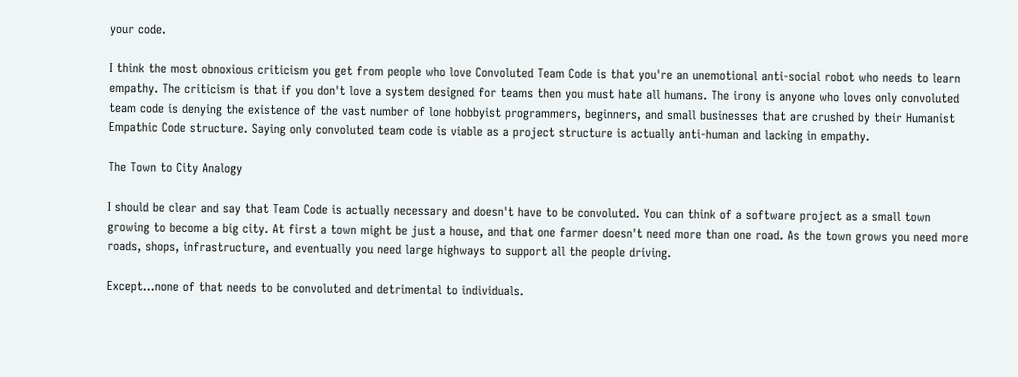your code.

I think the most obnoxious criticism you get from people who love Convoluted Team Code is that you're an unemotional anti-social robot who needs to learn empathy. The criticism is that if you don't love a system designed for teams then you must hate all humans. The irony is anyone who loves only convoluted team code is denying the existence of the vast number of lone hobbyist programmers, beginners, and small businesses that are crushed by their Humanist Empathic Code structure. Saying only convoluted team code is viable as a project structure is actually anti-human and lacking in empathy.

The Town to City Analogy

I should be clear and say that Team Code is actually necessary and doesn't have to be convoluted. You can think of a software project as a small town growing to become a big city. At first a town might be just a house, and that one farmer doesn't need more than one road. As the town grows you need more roads, shops, infrastructure, and eventually you need large highways to support all the people driving.

Except...none of that needs to be convoluted and detrimental to individuals.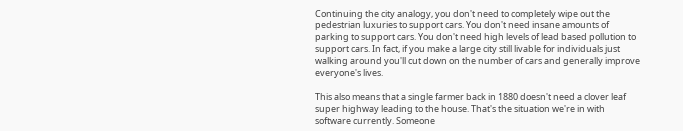Continuing the city analogy, you don't need to completely wipe out the pedestrian luxuries to support cars. You don't need insane amounts of parking to support cars. You don't need high levels of lead based pollution to support cars. In fact, if you make a large city still livable for individuals just walking around you'll cut down on the number of cars and generally improve everyone's lives.

This also means that a single farmer back in 1880 doesn't need a clover leaf super highway leading to the house. That's the situation we're in with software currently. Someone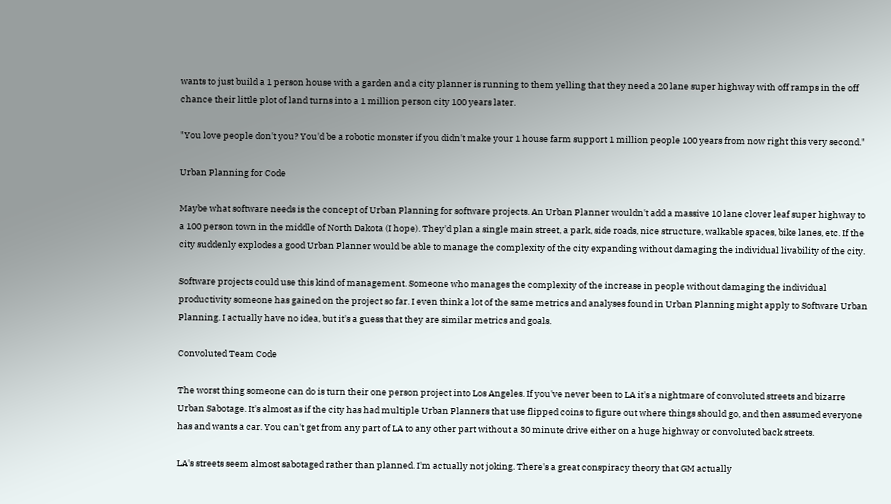wants to just build a 1 person house with a garden and a city planner is running to them yelling that they need a 20 lane super highway with off ramps in the off chance their little plot of land turns into a 1 million person city 100 years later.

"You love people don't you? You'd be a robotic monster if you didn't make your 1 house farm support 1 million people 100 years from now right this very second."

Urban Planning for Code

Maybe what software needs is the concept of Urban Planning for software projects. An Urban Planner wouldn't add a massive 10 lane clover leaf super highway to a 100 person town in the middle of North Dakota (I hope). They'd plan a single main street, a park, side roads, nice structure, walkable spaces, bike lanes, etc. If the city suddenly explodes a good Urban Planner would be able to manage the complexity of the city expanding without damaging the individual livability of the city.

Software projects could use this kind of management. Someone who manages the complexity of the increase in people without damaging the individual productivity someone has gained on the project so far. I even think a lot of the same metrics and analyses found in Urban Planning might apply to Software Urban Planning. I actually have no idea, but it's a guess that they are similar metrics and goals.

Convoluted Team Code

The worst thing someone can do is turn their one person project into Los Angeles. If you've never been to LA it's a nightmare of convoluted streets and bizarre Urban Sabotage. It's almost as if the city has had multiple Urban Planners that use flipped coins to figure out where things should go, and then assumed everyone has and wants a car. You can't get from any part of LA to any other part without a 30 minute drive either on a huge highway or convoluted back streets.

LA's streets seem almost sabotaged rather than planned. I'm actually not joking. There's a great conspiracy theory that GM actually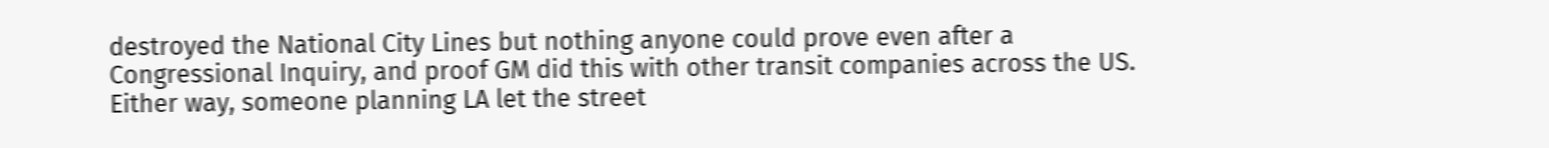destroyed the National City Lines but nothing anyone could prove even after a Congressional Inquiry, and proof GM did this with other transit companies across the US. Either way, someone planning LA let the street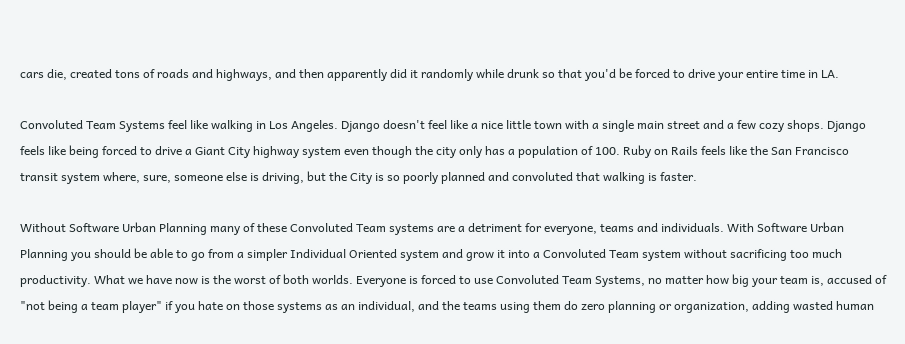cars die, created tons of roads and highways, and then apparently did it randomly while drunk so that you'd be forced to drive your entire time in LA.

Convoluted Team Systems feel like walking in Los Angeles. Django doesn't feel like a nice little town with a single main street and a few cozy shops. Django feels like being forced to drive a Giant City highway system even though the city only has a population of 100. Ruby on Rails feels like the San Francisco transit system where, sure, someone else is driving, but the City is so poorly planned and convoluted that walking is faster.

Without Software Urban Planning many of these Convoluted Team systems are a detriment for everyone, teams and individuals. With Software Urban Planning you should be able to go from a simpler Individual Oriented system and grow it into a Convoluted Team system without sacrificing too much productivity. What we have now is the worst of both worlds. Everyone is forced to use Convoluted Team Systems, no matter how big your team is, accused of "not being a team player" if you hate on those systems as an individual, and the teams using them do zero planning or organization, adding wasted human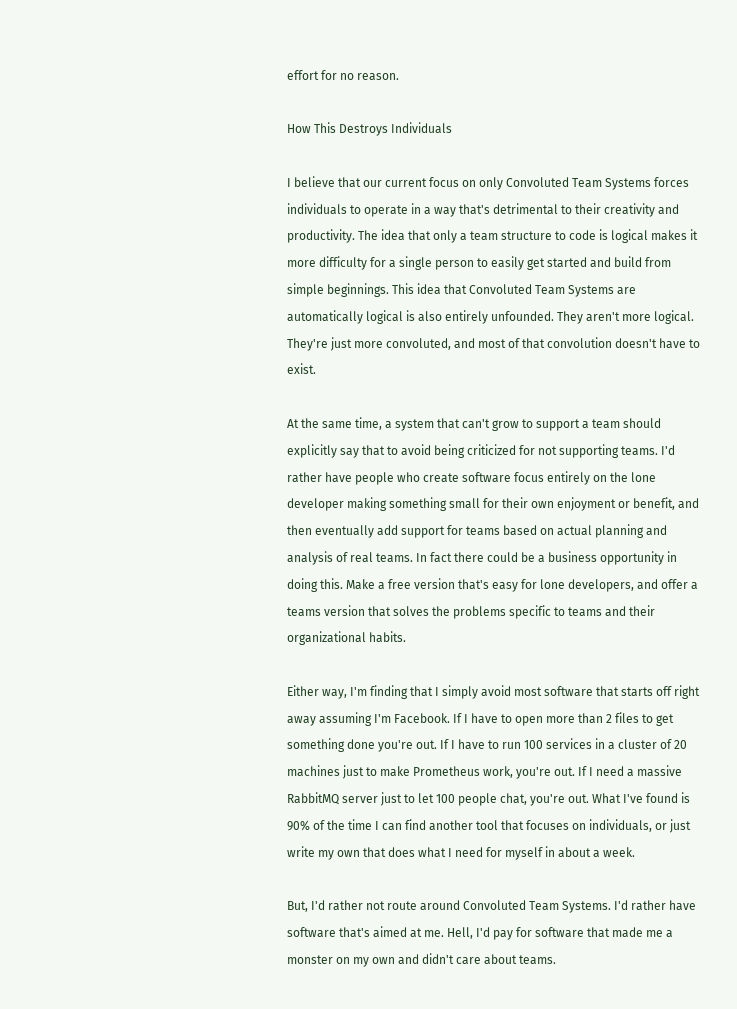effort for no reason.

How This Destroys Individuals

I believe that our current focus on only Convoluted Team Systems forces individuals to operate in a way that's detrimental to their creativity and productivity. The idea that only a team structure to code is logical makes it more difficulty for a single person to easily get started and build from simple beginnings. This idea that Convoluted Team Systems are automatically logical is also entirely unfounded. They aren't more logical. They're just more convoluted, and most of that convolution doesn't have to exist.

At the same time, a system that can't grow to support a team should explicitly say that to avoid being criticized for not supporting teams. I'd rather have people who create software focus entirely on the lone developer making something small for their own enjoyment or benefit, and then eventually add support for teams based on actual planning and analysis of real teams. In fact there could be a business opportunity in doing this. Make a free version that's easy for lone developers, and offer a teams version that solves the problems specific to teams and their organizational habits.

Either way, I'm finding that I simply avoid most software that starts off right away assuming I'm Facebook. If I have to open more than 2 files to get something done you're out. If I have to run 100 services in a cluster of 20 machines just to make Prometheus work, you're out. If I need a massive RabbitMQ server just to let 100 people chat, you're out. What I've found is 90% of the time I can find another tool that focuses on individuals, or just write my own that does what I need for myself in about a week.

But, I'd rather not route around Convoluted Team Systems. I'd rather have software that's aimed at me. Hell, I'd pay for software that made me a monster on my own and didn't care about teams.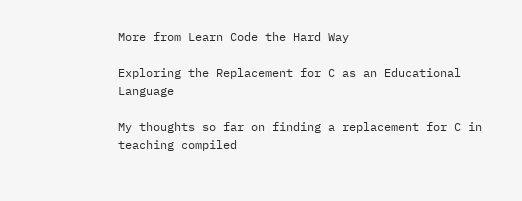More from Learn Code the Hard Way

Exploring the Replacement for C as an Educational Language

My thoughts so far on finding a replacement for C in teaching compiled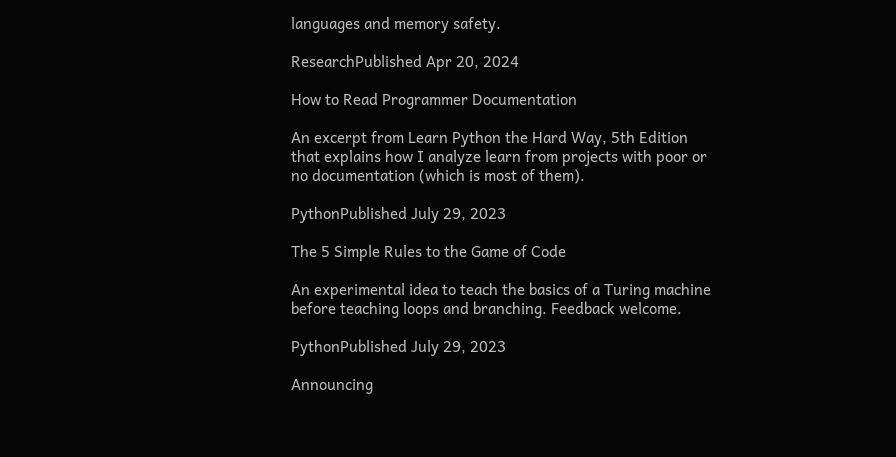languages and memory safety.

ResearchPublished Apr 20, 2024

How to Read Programmer Documentation

An excerpt from Learn Python the Hard Way, 5th Edition that explains how I analyze learn from projects with poor or no documentation (which is most of them).

PythonPublished July 29, 2023

The 5 Simple Rules to the Game of Code

An experimental idea to teach the basics of a Turing machine before teaching loops and branching. Feedback welcome.

PythonPublished July 29, 2023

Announcing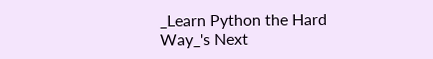_Learn Python the Hard Way_'s Next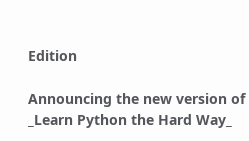Edition

Announcing the new version of _Learn Python the Hard Way_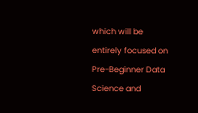which will be entirely focused on Pre-Beginner Data Science and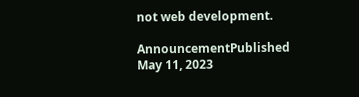not web development.

AnnouncementPublished May 11, 2023